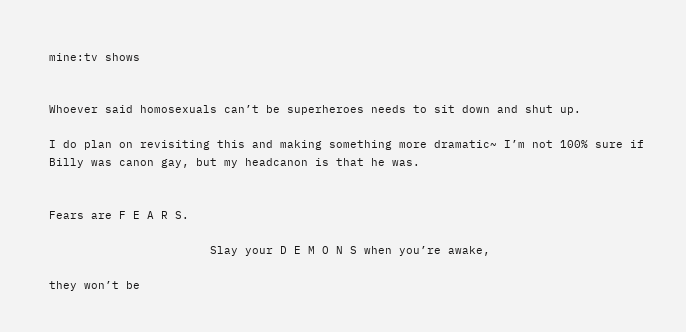mine:tv shows


Whoever said homosexuals can’t be superheroes needs to sit down and shut up.

I do plan on revisiting this and making something more dramatic~ I’m not 100% sure if Billy was canon gay, but my headcanon is that he was.


Fears are F E A R S.

                       Slay your D E M O N S when you’re awake,

they won’t be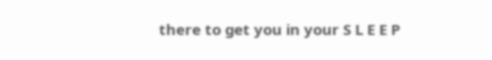there to get you in your S L E E P